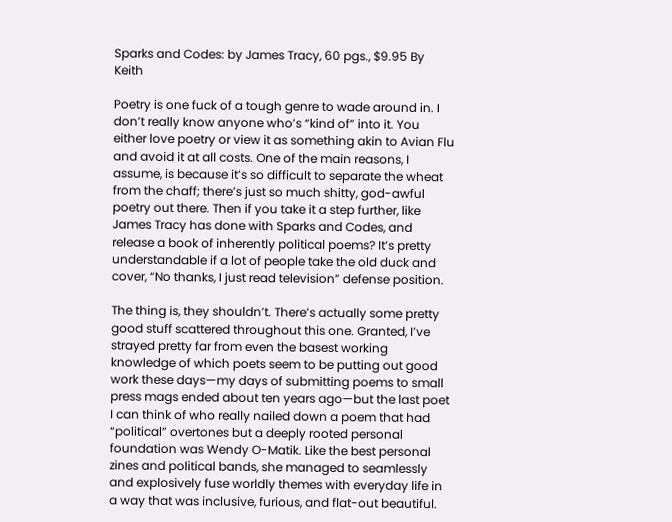Sparks and Codes: by James Tracy, 60 pgs., $9.95 By Keith

Poetry is one fuck of a tough genre to wade around in. I don’t really know anyone who’s “kind of” into it. You either love poetry or view it as something akin to Avian Flu and avoid it at all costs. One of the main reasons, I assume, is because it’s so difficult to separate the wheat from the chaff; there’s just so much shitty, god-awful poetry out there. Then if you take it a step further, like James Tracy has done with Sparks and Codes, and release a book of inherently political poems? It’s pretty understandable if a lot of people take the old duck and cover, “No thanks, I just read television” defense position.

The thing is, they shouldn’t. There’s actually some pretty good stuff scattered throughout this one. Granted, I’ve strayed pretty far from even the basest working knowledge of which poets seem to be putting out good work these days—my days of submitting poems to small press mags ended about ten years ago—but the last poet I can think of who really nailed down a poem that had “political” overtones but a deeply rooted personal foundation was Wendy O-Matik. Like the best personal zines and political bands, she managed to seamlessly and explosively fuse worldly themes with everyday life in a way that was inclusive, furious, and flat-out beautiful.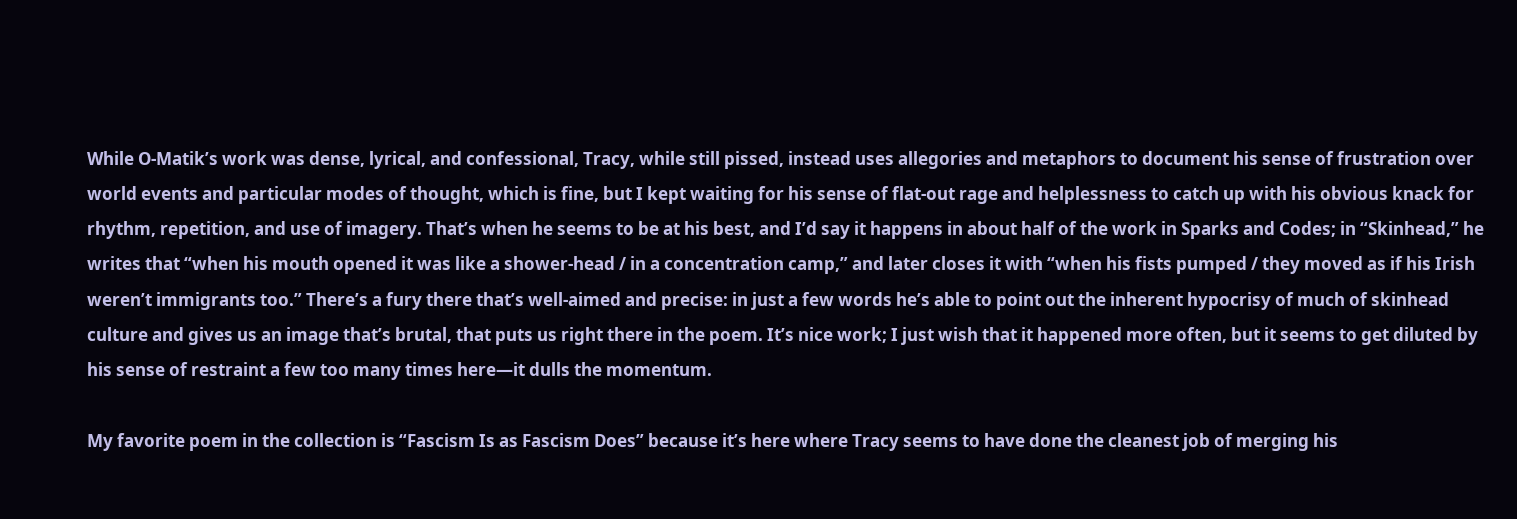While O-Matik’s work was dense, lyrical, and confessional, Tracy, while still pissed, instead uses allegories and metaphors to document his sense of frustration over world events and particular modes of thought, which is fine, but I kept waiting for his sense of flat-out rage and helplessness to catch up with his obvious knack for rhythm, repetition, and use of imagery. That’s when he seems to be at his best, and I’d say it happens in about half of the work in Sparks and Codes; in “Skinhead,” he writes that “when his mouth opened it was like a shower-head / in a concentration camp,” and later closes it with “when his fists pumped / they moved as if his Irish weren’t immigrants too.” There’s a fury there that’s well-aimed and precise: in just a few words he’s able to point out the inherent hypocrisy of much of skinhead culture and gives us an image that’s brutal, that puts us right there in the poem. It’s nice work; I just wish that it happened more often, but it seems to get diluted by his sense of restraint a few too many times here—it dulls the momentum.

My favorite poem in the collection is “Fascism Is as Fascism Does” because it’s here where Tracy seems to have done the cleanest job of merging his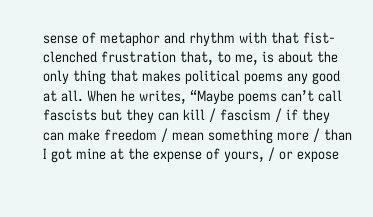sense of metaphor and rhythm with that fist-clenched frustration that, to me, is about the only thing that makes political poems any good at all. When he writes, “Maybe poems can’t call fascists but they can kill / fascism / if they can make freedom / mean something more / than I got mine at the expense of yours, / or expose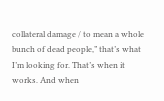collateral damage / to mean a whole bunch of dead people,” that’s what I’m looking for. That’s when it works. And when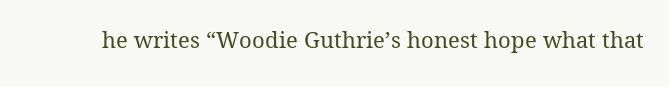he writes “Woodie Guthrie’s honest hope what that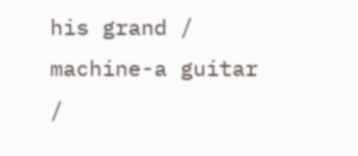his grand / machine-a guitar /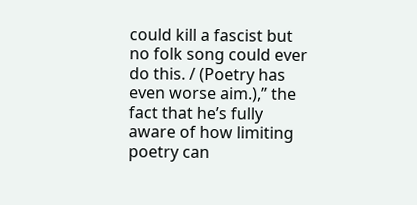could kill a fascist but no folk song could ever do this. / (Poetry has even worse aim.),” the fact that he’s fully aware of how limiting poetry can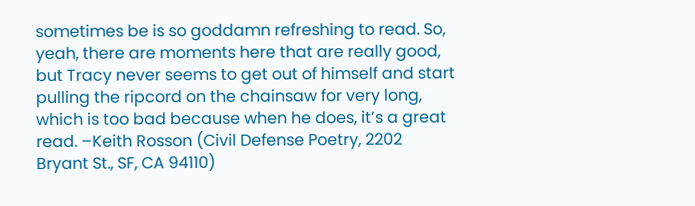sometimes be is so goddamn refreshing to read. So, yeah, there are moments here that are really good, but Tracy never seems to get out of himself and start pulling the ripcord on the chainsaw for very long, which is too bad because when he does, it’s a great read. –Keith Rosson (Civil Defense Poetry, 2202 Bryant St., SF, CA 94110)